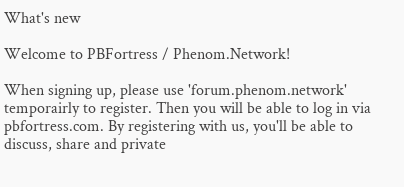What's new

Welcome to PBFortress / Phenom.Network!

When signing up, please use 'forum.phenom.network' temporairly to register. Then you will be able to log in via pbfortress.com. By registering with us, you'll be able to discuss, share and private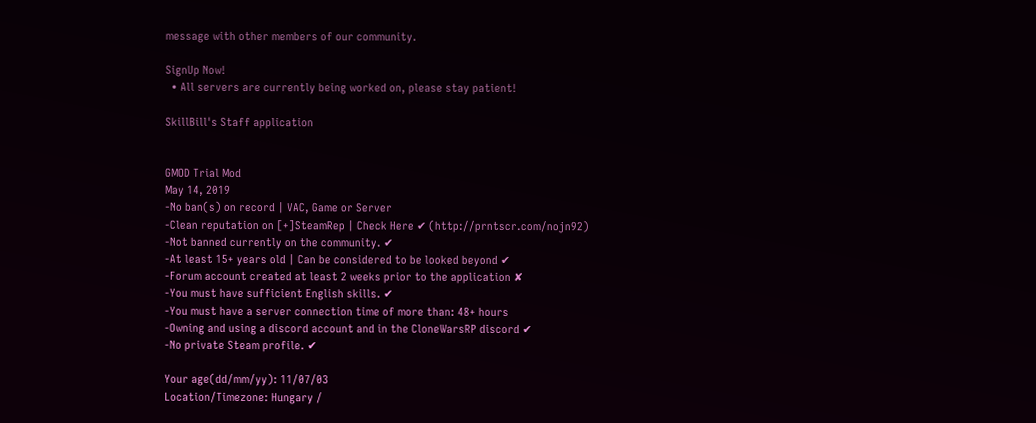message with other members of our community.

SignUp Now!
  • All servers are currently being worked on, please stay patient!

SkillBill's Staff application


GMOD Trial Mod
May 14, 2019
-No ban(s) on record | VAC, Game or Server
-Clean reputation on [+]SteamRep | Check Here ✔ (http://prntscr.com/nojn92)
-Not banned currently on the community. ✔
-At least 15+ years old | Can be considered to be looked beyond ✔
-Forum account created at least 2 weeks prior to the application ✘
-You must have sufficient English skills. ✔
-You must have a server connection time of more than: 48+ hours
-Owning and using a discord account and in the CloneWarsRP discord ✔
-No private Steam profile. ✔

Your age(dd/mm/yy): 11/07/03
Location/Timezone: Hungary /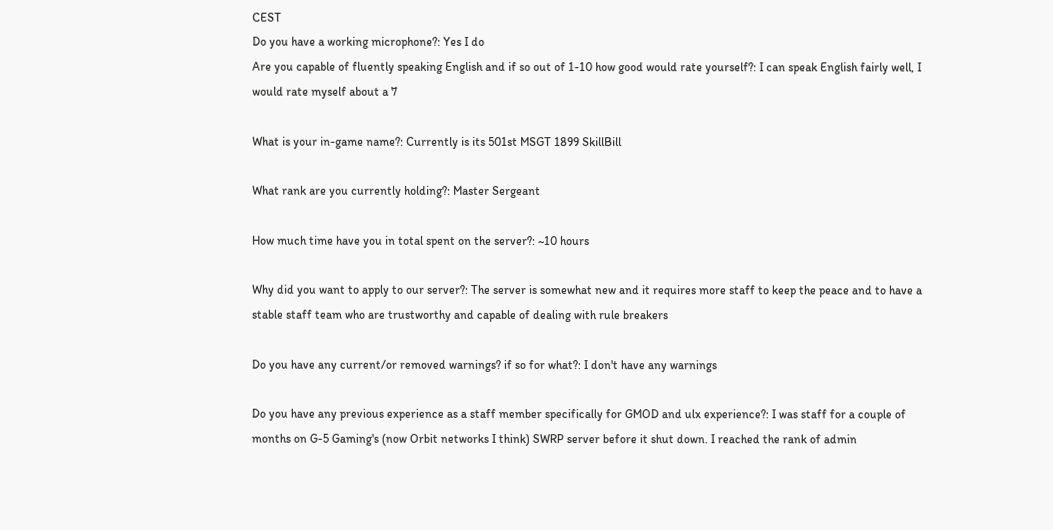CEST
Do you have a working microphone?: Yes I do
Are you capable of fluently speaking English and if so out of 1-10 how good would rate yourself?: I can speak English fairly well, I would rate myself about a 7

What is your in-game name?: Currently is its 501st MSGT 1899 SkillBill

What rank are you currently holding?: Master Sergeant

How much time have you in total spent on the server?: ~10 hours

Why did you want to apply to our server?: The server is somewhat new and it requires more staff to keep the peace and to have a stable staff team who are trustworthy and capable of dealing with rule breakers

Do you have any current/or removed warnings? if so for what?: I don't have any warnings

Do you have any previous experience as a staff member specifically for GMOD and ulx experience?: I was staff for a couple of months on G-5 Gaming's (now Orbit networks I think) SWRP server before it shut down. I reached the rank of admin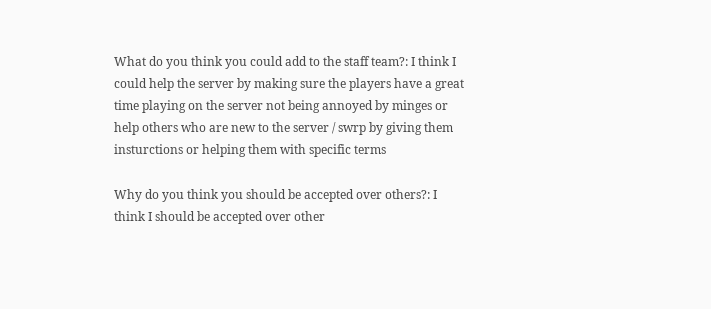What do you think you could add to the staff team?: I think I could help the server by making sure the players have a great time playing on the server not being annoyed by minges or help others who are new to the server / swrp by giving them insturctions or helping them with specific terms

Why do you think you should be accepted over others?: I think I should be accepted over other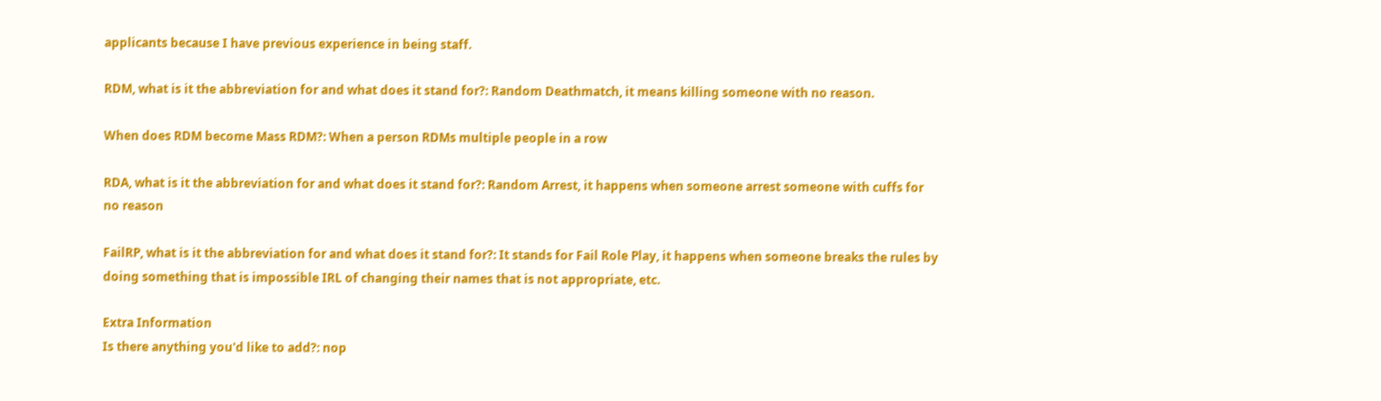applicants because I have previous experience in being staff.

RDM, what is it the abbreviation for and what does it stand for?: Random Deathmatch, it means killing someone with no reason.

When does RDM become Mass RDM?: When a person RDMs multiple people in a row

RDA, what is it the abbreviation for and what does it stand for?: Random Arrest, it happens when someone arrest someone with cuffs for no reason

FailRP, what is it the abbreviation for and what does it stand for?: It stands for Fail Role Play, it happens when someone breaks the rules by doing something that is impossible IRL of changing their names that is not appropriate, etc.

Extra Information
Is there anything you'd like to add?: nop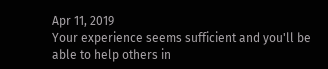Apr 11, 2019
Your experience seems sufficient and you'll be able to help others in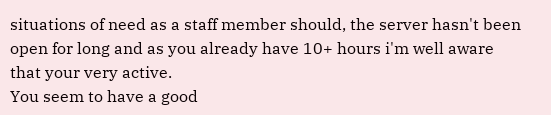situations of need as a staff member should, the server hasn't been open for long and as you already have 10+ hours i'm well aware that your very active.
You seem to have a good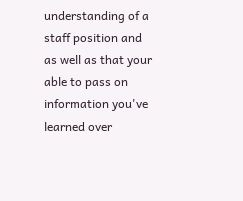understanding of a staff position and as well as that your able to pass on information you've learned over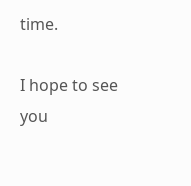time.

I hope to see you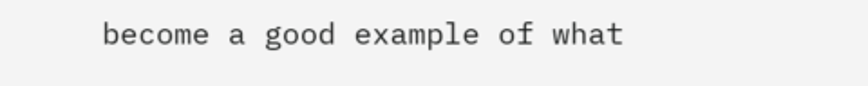become a good example of what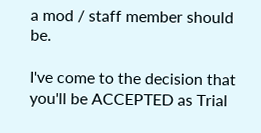a mod / staff member should be.

I've come to the decision that you'll be ACCEPTED as Trial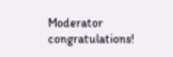Moderator congratulations!